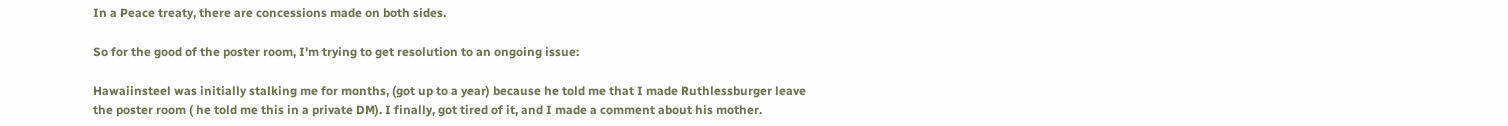In a Peace treaty, there are concessions made on both sides.

So for the good of the poster room, I'm trying to get resolution to an ongoing issue:

Hawaiinsteel was initially stalking me for months, (got up to a year) because he told me that I made Ruthlessburger leave the poster room ( he told me this in a private DM). I finally, got tired of it, and I made a comment about his mother.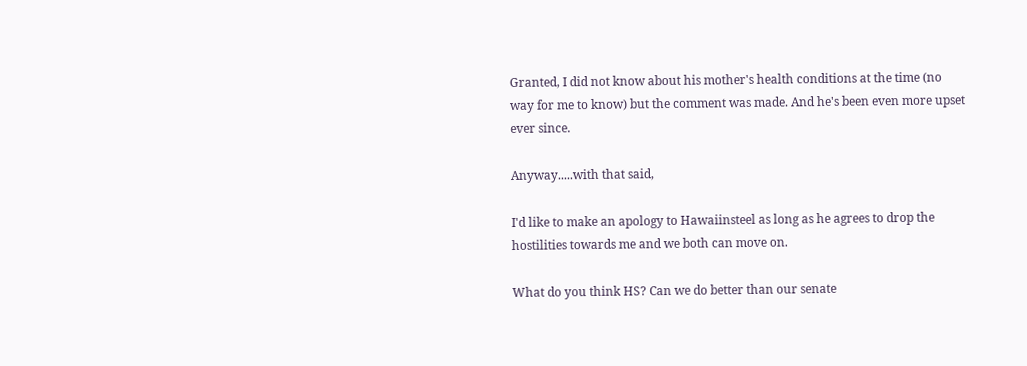Granted, I did not know about his mother's health conditions at the time (no way for me to know) but the comment was made. And he's been even more upset ever since.

Anyway.....with that said,

I'd like to make an apology to Hawaiinsteel as long as he agrees to drop the hostilities towards me and we both can move on.

What do you think HS? Can we do better than our senate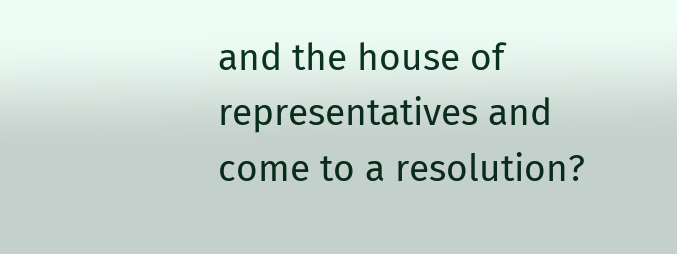and the house of representatives and come to a resolution?